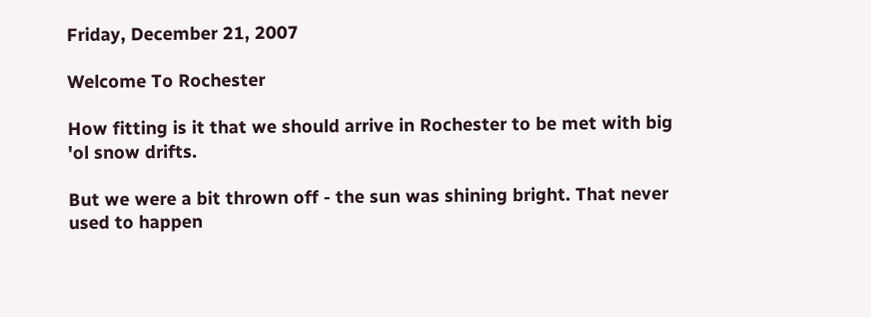Friday, December 21, 2007

Welcome To Rochester

How fitting is it that we should arrive in Rochester to be met with big
'ol snow drifts.

But we were a bit thrown off - the sun was shining bright. That never
used to happen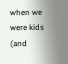when we were kids (and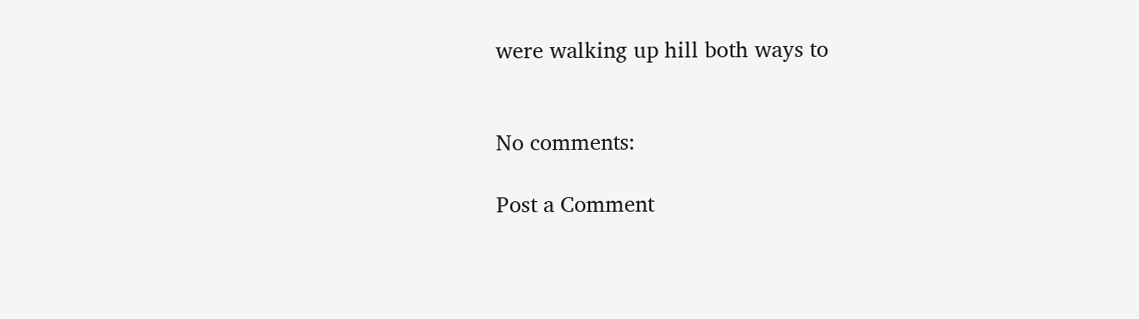were walking up hill both ways to


No comments:

Post a Comment